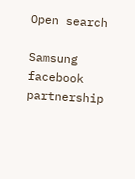Open search

Samsung facebook partnership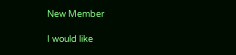New Member

I would like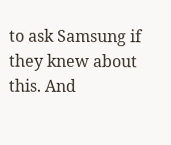to ask Samsung if they knew about this. And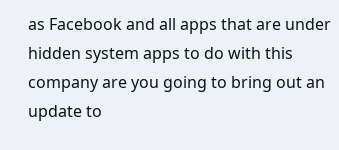as Facebook and all apps that are under hidden system apps to do with this company are you going to bring out an update to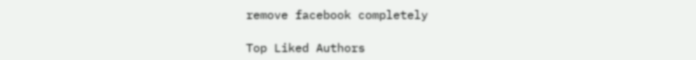remove facebook completely

Top Liked Authors